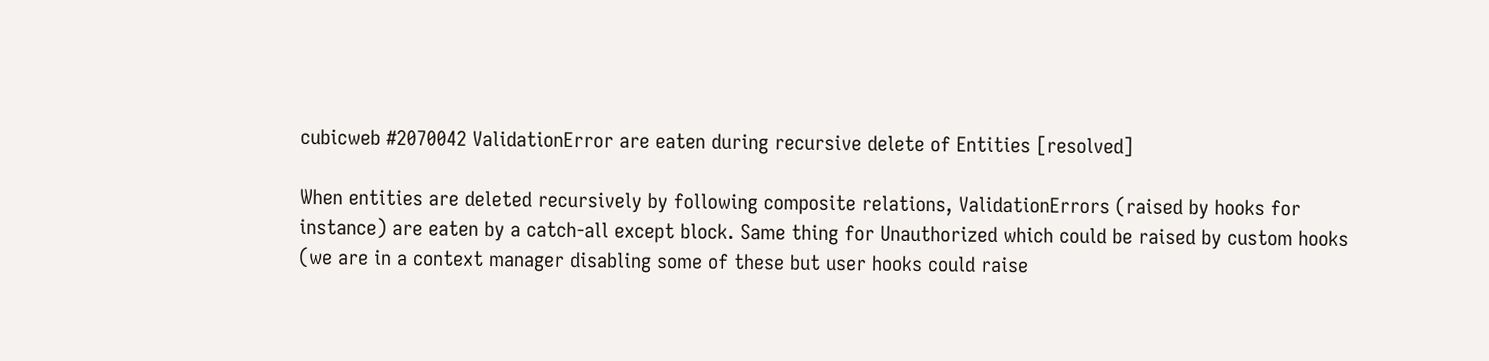cubicweb #2070042 ValidationError are eaten during recursive delete of Entities [resolved]

When entities are deleted recursively by following composite relations, ValidationErrors (raised by hooks for instance) are eaten by a catch-all except block. Same thing for Unauthorized which could be raised by custom hooks (we are in a context manager disabling some of these but user hooks could raise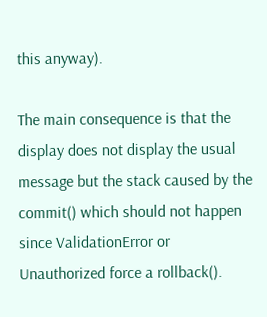this anyway).

The main consequence is that the display does not display the usual message but the stack caused by the commit() which should not happen since ValidationError or Unauthorized force a rollback().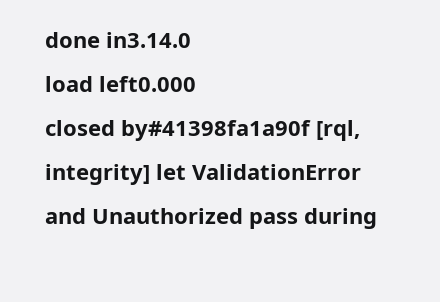done in3.14.0
load left0.000
closed by#41398fa1a90f [rql, integrity] let ValidationError and Unauthorized pass during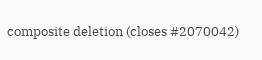composite deletion (closes #2070042)